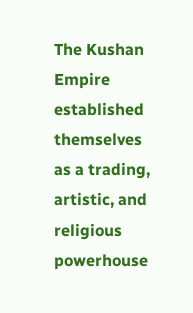The Kushan Empire established themselves as a trading, artistic, and religious powerhouse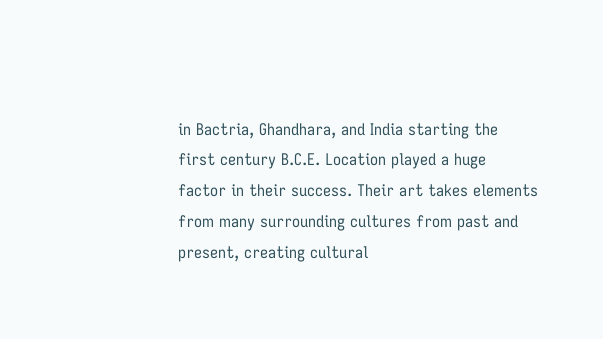in Bactria, Ghandhara, and India starting the first century B.C.E. Location played a huge factor in their success. Their art takes elements from many surrounding cultures from past and present, creating cultural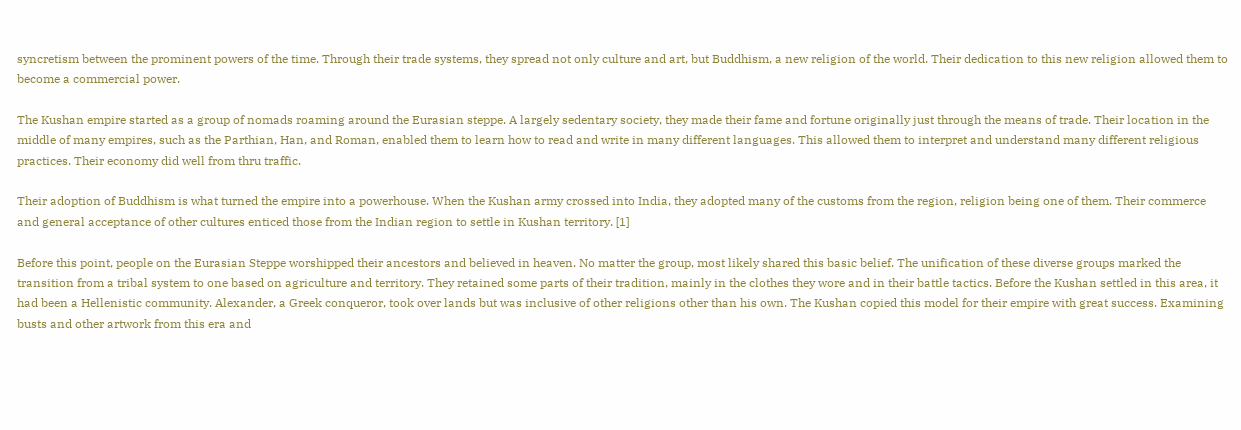syncretism between the prominent powers of the time. Through their trade systems, they spread not only culture and art, but Buddhism, a new religion of the world. Their dedication to this new religion allowed them to become a commercial power.

The Kushan empire started as a group of nomads roaming around the Eurasian steppe. A largely sedentary society, they made their fame and fortune originally just through the means of trade. Their location in the middle of many empires, such as the Parthian, Han, and Roman, enabled them to learn how to read and write in many different languages. This allowed them to interpret and understand many different religious practices. Their economy did well from thru traffic.

Their adoption of Buddhism is what turned the empire into a powerhouse. When the Kushan army crossed into India, they adopted many of the customs from the region, religion being one of them. Their commerce and general acceptance of other cultures enticed those from the Indian region to settle in Kushan territory. [1]

Before this point, people on the Eurasian Steppe worshipped their ancestors and believed in heaven. No matter the group, most likely shared this basic belief. The unification of these diverse groups marked the transition from a tribal system to one based on agriculture and territory. They retained some parts of their tradition, mainly in the clothes they wore and in their battle tactics. Before the Kushan settled in this area, it had been a Hellenistic community. Alexander, a Greek conqueror, took over lands but was inclusive of other religions other than his own. The Kushan copied this model for their empire with great success. Examining busts and other artwork from this era and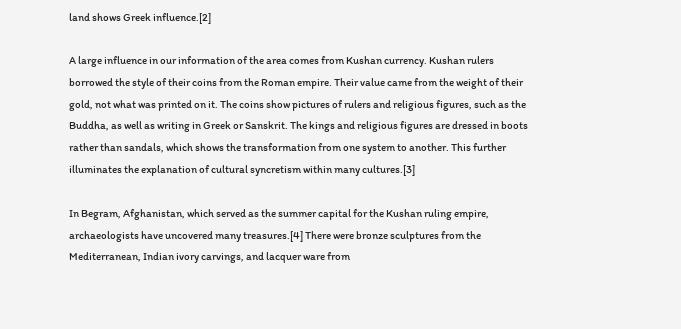land shows Greek influence.[2]

A large influence in our information of the area comes from Kushan currency. Kushan rulers borrowed the style of their coins from the Roman empire. Their value came from the weight of their gold, not what was printed on it. The coins show pictures of rulers and religious figures, such as the Buddha, as well as writing in Greek or Sanskrit. The kings and religious figures are dressed in boots rather than sandals, which shows the transformation from one system to another. This further illuminates the explanation of cultural syncretism within many cultures.[3]

In Begram, Afghanistan, which served as the summer capital for the Kushan ruling empire, archaeologists have uncovered many treasures.[4] There were bronze sculptures from the Mediterranean, Indian ivory carvings, and lacquer ware from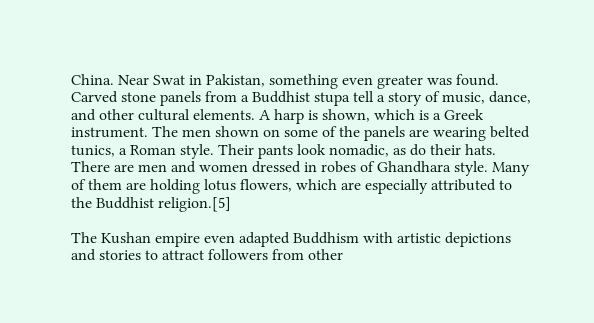China. Near Swat in Pakistan, something even greater was found. Carved stone panels from a Buddhist stupa tell a story of music, dance, and other cultural elements. A harp is shown, which is a Greek instrument. The men shown on some of the panels are wearing belted tunics, a Roman style. Their pants look nomadic, as do their hats. There are men and women dressed in robes of Ghandhara style. Many of them are holding lotus flowers, which are especially attributed to the Buddhist religion.[5]

The Kushan empire even adapted Buddhism with artistic depictions and stories to attract followers from other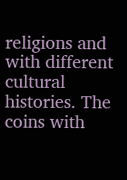religions and with different cultural histories. The coins with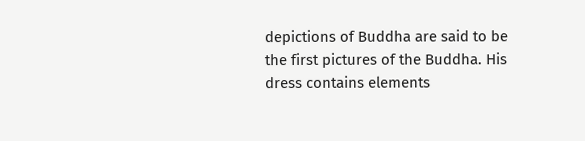depictions of Buddha are said to be the first pictures of the Buddha. His dress contains elements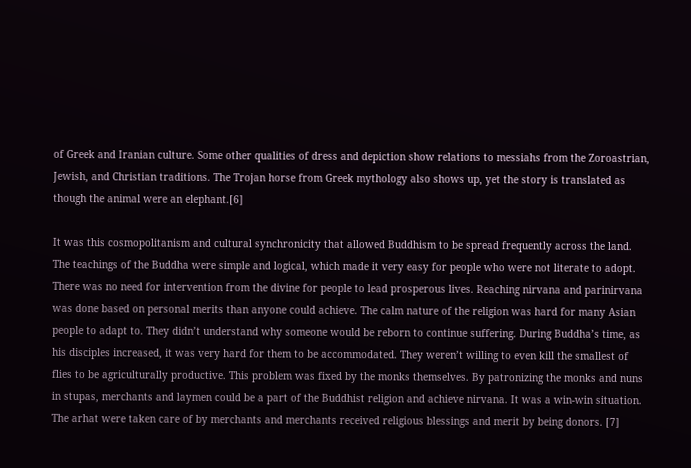of Greek and Iranian culture. Some other qualities of dress and depiction show relations to messiahs from the Zoroastrian, Jewish, and Christian traditions. The Trojan horse from Greek mythology also shows up, yet the story is translated as though the animal were an elephant.[6]

It was this cosmopolitanism and cultural synchronicity that allowed Buddhism to be spread frequently across the land. The teachings of the Buddha were simple and logical, which made it very easy for people who were not literate to adopt. There was no need for intervention from the divine for people to lead prosperous lives. Reaching nirvana and parinirvana was done based on personal merits than anyone could achieve. The calm nature of the religion was hard for many Asian people to adapt to. They didn’t understand why someone would be reborn to continue suffering. During Buddha’s time, as his disciples increased, it was very hard for them to be accommodated. They weren’t willing to even kill the smallest of flies to be agriculturally productive. This problem was fixed by the monks themselves. By patronizing the monks and nuns in stupas, merchants and laymen could be a part of the Buddhist religion and achieve nirvana. It was a win-win situation. The arhat were taken care of by merchants and merchants received religious blessings and merit by being donors. [7]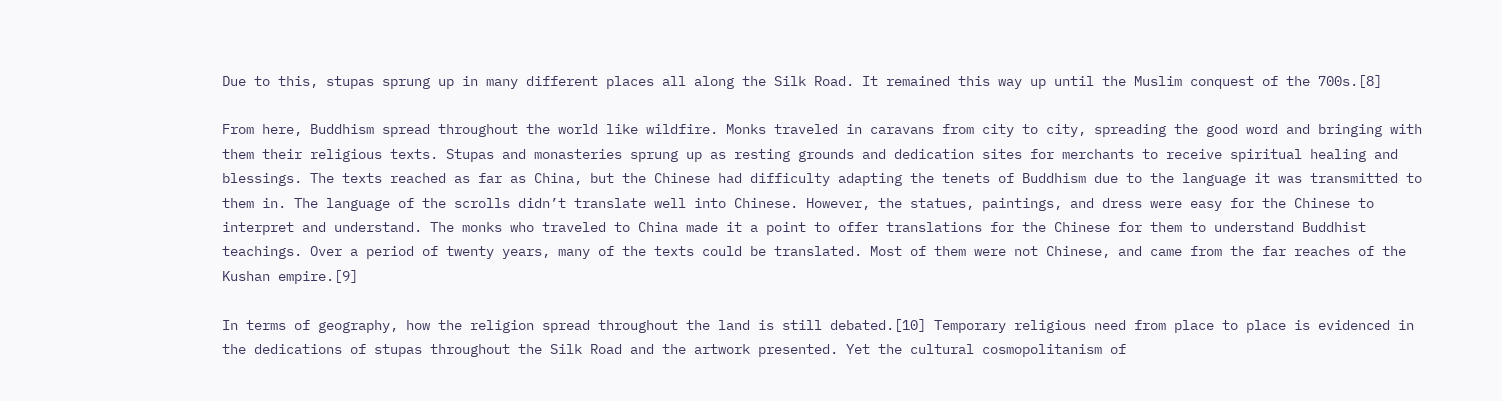Due to this, stupas sprung up in many different places all along the Silk Road. It remained this way up until the Muslim conquest of the 700s.[8]

From here, Buddhism spread throughout the world like wildfire. Monks traveled in caravans from city to city, spreading the good word and bringing with them their religious texts. Stupas and monasteries sprung up as resting grounds and dedication sites for merchants to receive spiritual healing and blessings. The texts reached as far as China, but the Chinese had difficulty adapting the tenets of Buddhism due to the language it was transmitted to them in. The language of the scrolls didn’t translate well into Chinese. However, the statues, paintings, and dress were easy for the Chinese to interpret and understand. The monks who traveled to China made it a point to offer translations for the Chinese for them to understand Buddhist teachings. Over a period of twenty years, many of the texts could be translated. Most of them were not Chinese, and came from the far reaches of the Kushan empire.[9]

In terms of geography, how the religion spread throughout the land is still debated.[10] Temporary religious need from place to place is evidenced in the dedications of stupas throughout the Silk Road and the artwork presented. Yet the cultural cosmopolitanism of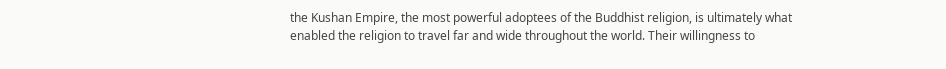the Kushan Empire, the most powerful adoptees of the Buddhist religion, is ultimately what enabled the religion to travel far and wide throughout the world. Their willingness to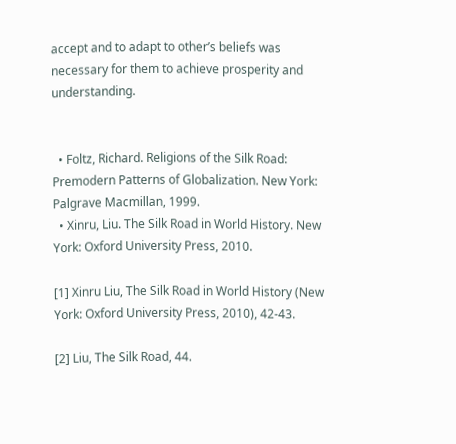accept and to adapt to other’s beliefs was necessary for them to achieve prosperity and understanding.


  • Foltz, Richard. Religions of the Silk Road: Premodern Patterns of Globalization. New York: Palgrave Macmillan, 1999.
  • Xinru, Liu. The Silk Road in World History. New York: Oxford University Press, 2010.

[1] Xinru Liu, The Silk Road in World History (New York: Oxford University Press, 2010), 42-43.

[2] Liu, The Silk Road, 44.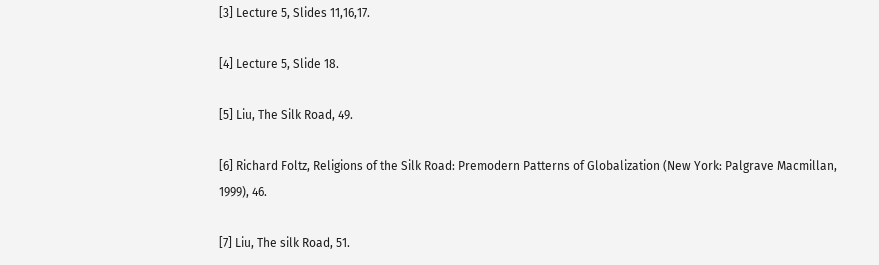[3] Lecture 5, Slides 11,16,17.

[4] Lecture 5, Slide 18.

[5] Liu, The Silk Road, 49.

[6] Richard Foltz, Religions of the Silk Road: Premodern Patterns of Globalization (New York: Palgrave Macmillan, 1999), 46.

[7] Liu, The silk Road, 51.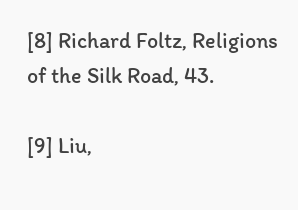[8] Richard Foltz, Religions of the Silk Road, 43.

[9] Liu,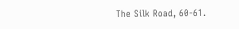The Silk Road, 60-61.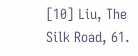[10] Liu, The Silk Road, 61.